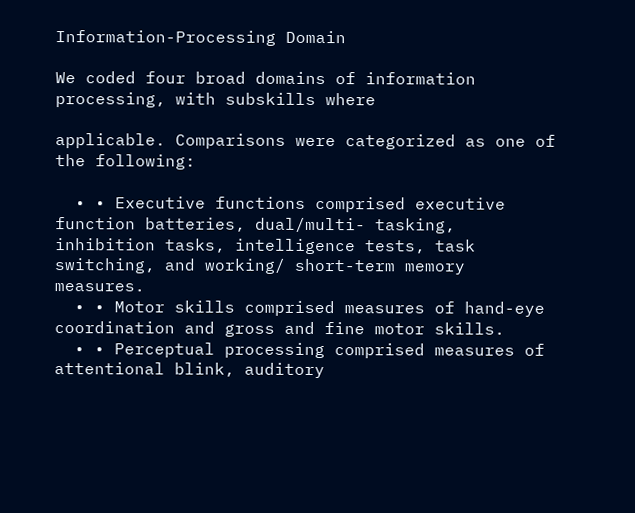Information-Processing Domain

We coded four broad domains of information processing, with subskills where

applicable. Comparisons were categorized as one of the following:

  • • Executive functions comprised executive function batteries, dual/multi- tasking, inhibition tasks, intelligence tests, task switching, and working/ short-term memory measures.
  • • Motor skills comprised measures of hand-eye coordination and gross and fine motor skills.
  • • Perceptual processing comprised measures of attentional blink, auditory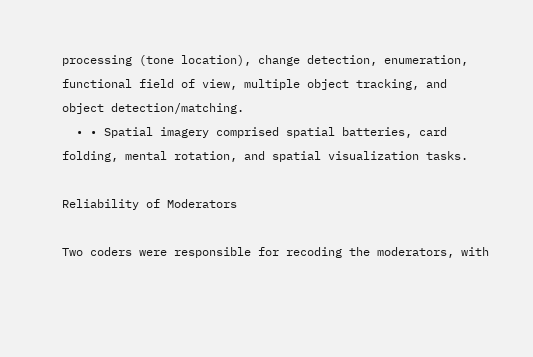processing (tone location), change detection, enumeration, functional field of view, multiple object tracking, and object detection/matching.
  • • Spatial imagery comprised spatial batteries, card folding, mental rotation, and spatial visualization tasks.

Reliability of Moderators

Two coders were responsible for recoding the moderators, with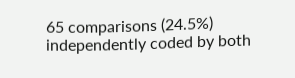65 comparisons (24.5%) independently coded by both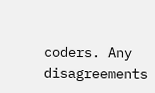coders. Any disagreements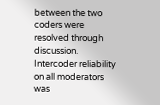between the two coders were resolved through discussion. Intercoder reliability on all moderators was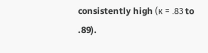consistently high (к = .83 to .89).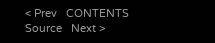< Prev   CONTENTS   Source   Next >